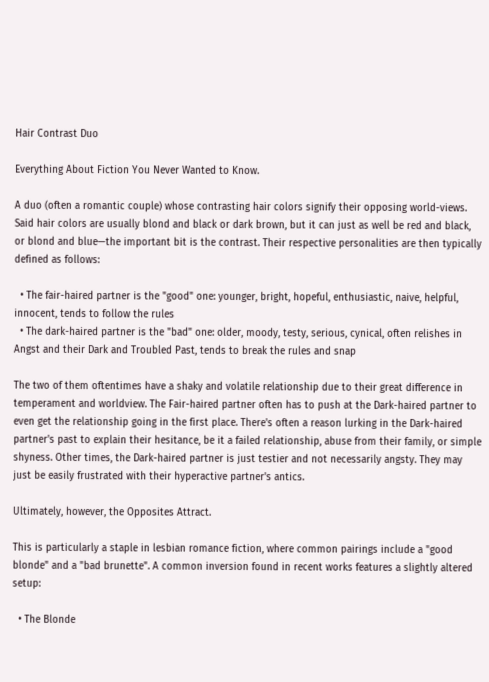Hair Contrast Duo

Everything About Fiction You Never Wanted to Know.

A duo (often a romantic couple) whose contrasting hair colors signify their opposing world-views. Said hair colors are usually blond and black or dark brown, but it can just as well be red and black, or blond and blue—the important bit is the contrast. Their respective personalities are then typically defined as follows:

  • The fair-haired partner is the "good" one: younger, bright, hopeful, enthusiastic, naive, helpful, innocent, tends to follow the rules
  • The dark-haired partner is the "bad" one: older, moody, testy, serious, cynical, often relishes in Angst and their Dark and Troubled Past, tends to break the rules and snap

The two of them oftentimes have a shaky and volatile relationship due to their great difference in temperament and worldview. The Fair-haired partner often has to push at the Dark-haired partner to even get the relationship going in the first place. There's often a reason lurking in the Dark-haired partner's past to explain their hesitance, be it a failed relationship, abuse from their family, or simple shyness. Other times, the Dark-haired partner is just testier and not necessarily angsty. They may just be easily frustrated with their hyperactive partner's antics.

Ultimately, however, the Opposites Attract.

This is particularly a staple in lesbian romance fiction, where common pairings include a "good blonde" and a "bad brunette". A common inversion found in recent works features a slightly altered setup:

  • The Blonde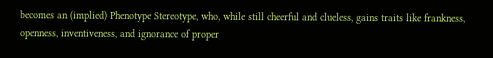becomes an (implied) Phenotype Stereotype, who, while still cheerful and clueless, gains traits like frankness, openness, inventiveness, and ignorance of proper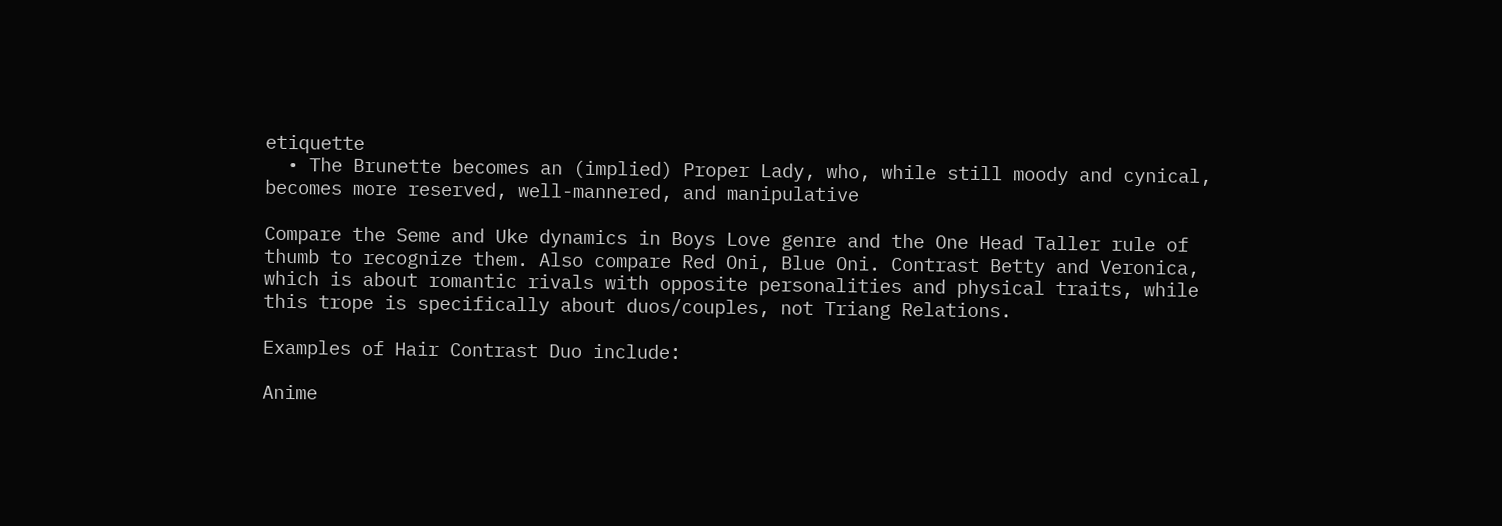etiquette
  • The Brunette becomes an (implied) Proper Lady, who, while still moody and cynical, becomes more reserved, well-mannered, and manipulative

Compare the Seme and Uke dynamics in Boys Love genre and the One Head Taller rule of thumb to recognize them. Also compare Red Oni, Blue Oni. Contrast Betty and Veronica, which is about romantic rivals with opposite personalities and physical traits, while this trope is specifically about duos/couples, not Triang Relations.

Examples of Hair Contrast Duo include:

Anime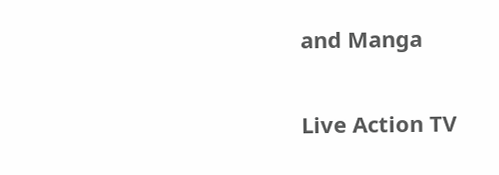and Manga


Live Action TV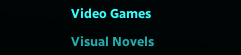Video Games

Visual Novels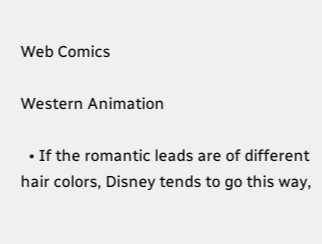Web Comics

Western Animation

  • If the romantic leads are of different hair colors, Disney tends to go this way,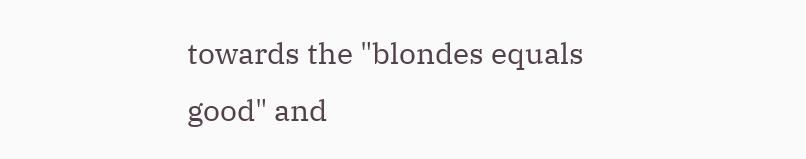towards the "blondes equals good" and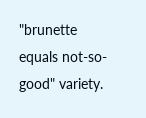"brunette equals not-so-good" variety.